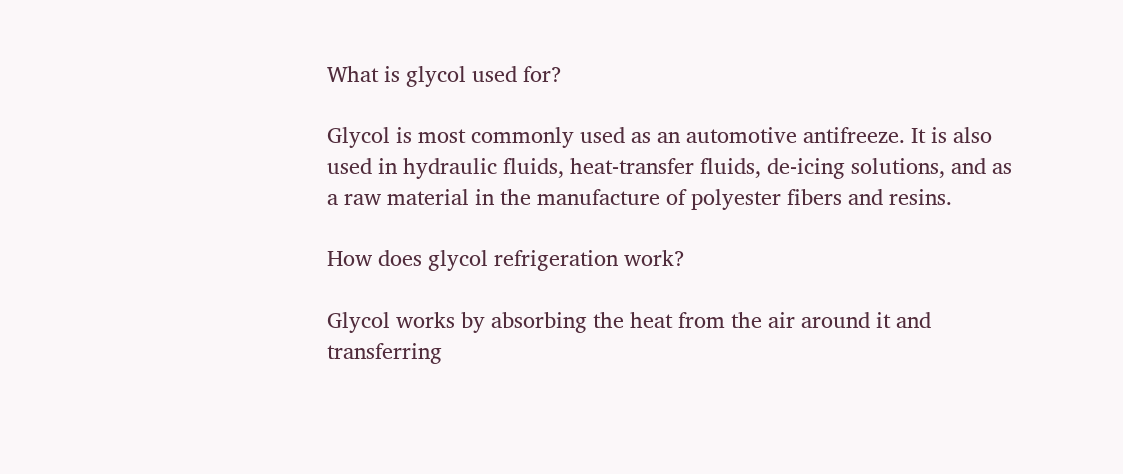What is glycol used for?

Glycol is most commonly used as an automotive antifreeze. It is also used in hydraulic fluids, heat-transfer fluids, de-icing solutions, and as a raw material in the manufacture of polyester fibers and resins.

How does glycol refrigeration work?

Glycol works by absorbing the heat from the air around it and transferring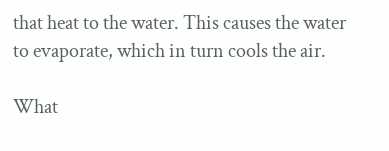that heat to the water. This causes the water to evaporate, which in turn cools the air.

What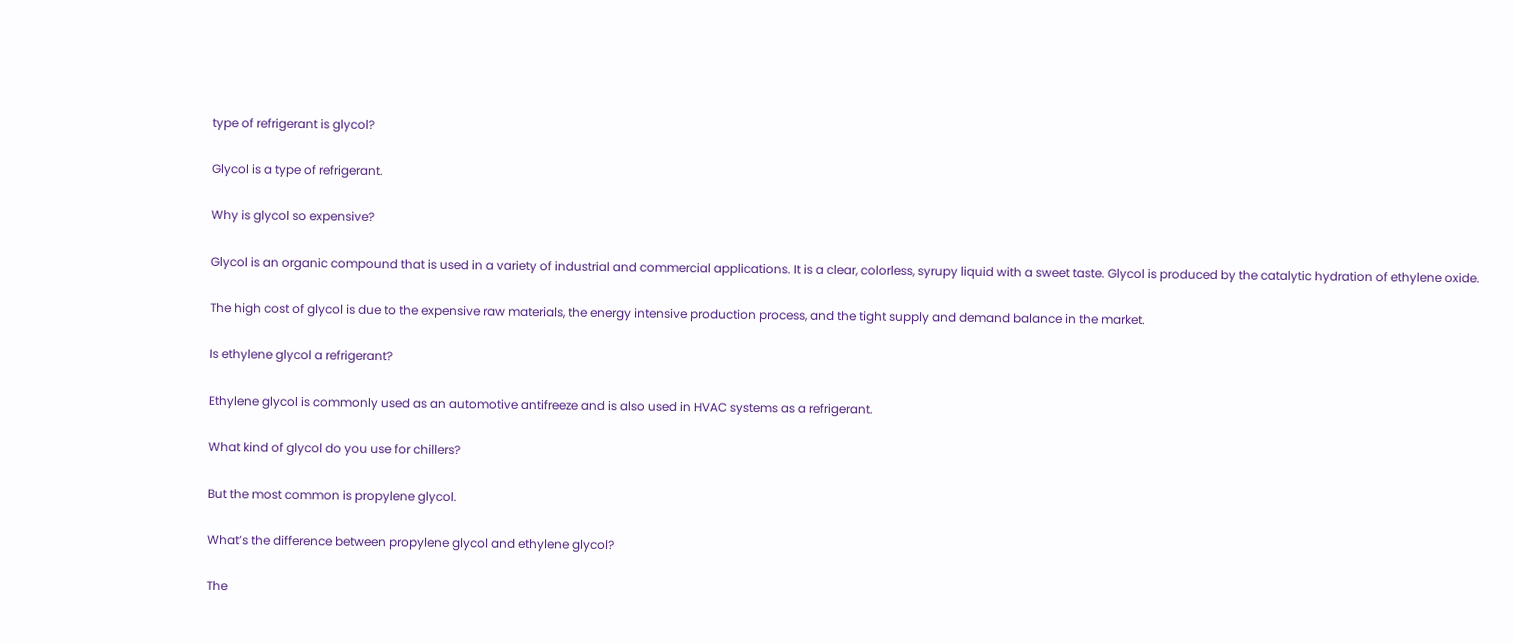type of refrigerant is glycol?

Glycol is a type of refrigerant.

Why is glycol so expensive?

Glycol is an organic compound that is used in a variety of industrial and commercial applications. It is a clear, colorless, syrupy liquid with a sweet taste. Glycol is produced by the catalytic hydration of ethylene oxide.

The high cost of glycol is due to the expensive raw materials, the energy intensive production process, and the tight supply and demand balance in the market.

Is ethylene glycol a refrigerant?

Ethylene glycol is commonly used as an automotive antifreeze and is also used in HVAC systems as a refrigerant.

What kind of glycol do you use for chillers?

But the most common is propylene glycol.

What’s the difference between propylene glycol and ethylene glycol?

The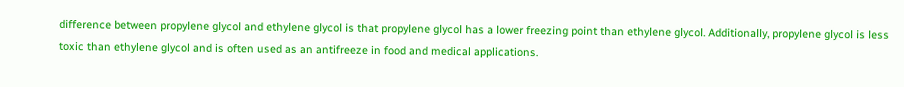difference between propylene glycol and ethylene glycol is that propylene glycol has a lower freezing point than ethylene glycol. Additionally, propylene glycol is less toxic than ethylene glycol and is often used as an antifreeze in food and medical applications.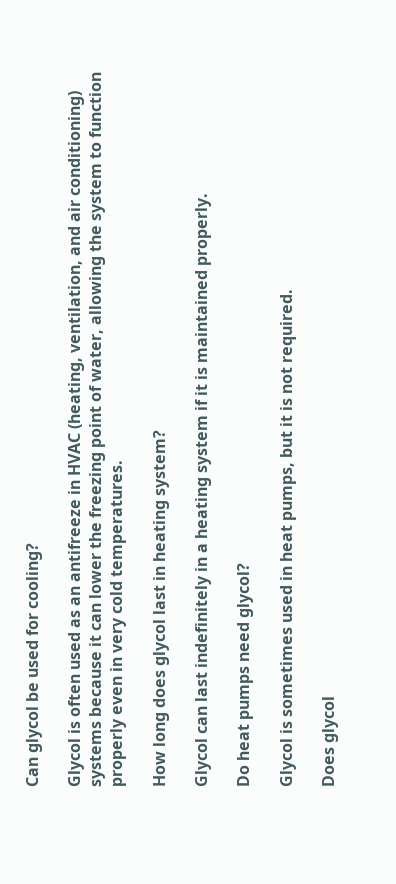Can glycol be used for cooling?

Glycol is often used as an antifreeze in HVAC (heating, ventilation, and air conditioning) systems because it can lower the freezing point of water, allowing the system to function properly even in very cold temperatures.

How long does glycol last in heating system?

Glycol can last indefinitely in a heating system if it is maintained properly.

Do heat pumps need glycol?

Glycol is sometimes used in heat pumps, but it is not required.

Does glycol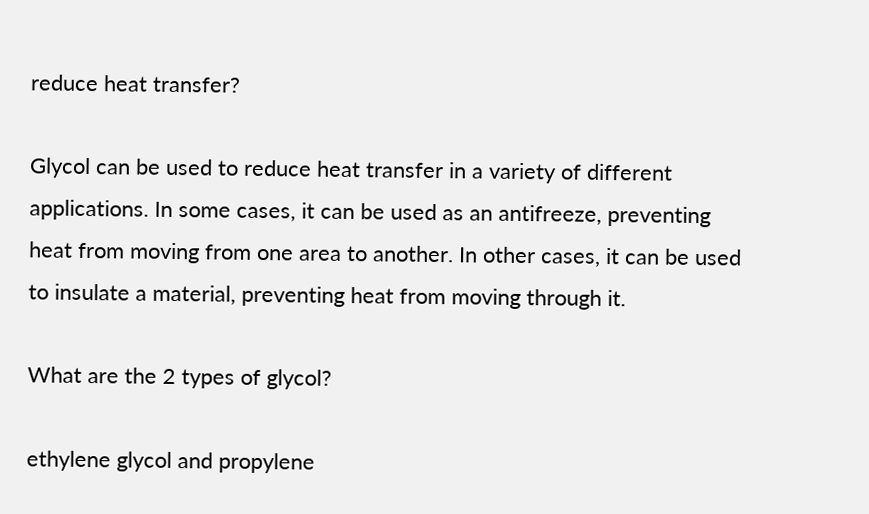reduce heat transfer?

Glycol can be used to reduce heat transfer in a variety of different applications. In some cases, it can be used as an antifreeze, preventing heat from moving from one area to another. In other cases, it can be used to insulate a material, preventing heat from moving through it.

What are the 2 types of glycol?

ethylene glycol and propylene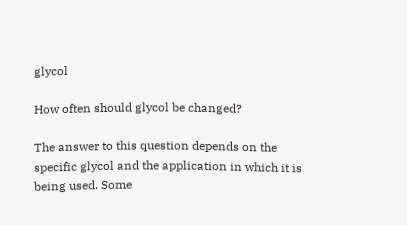glycol

How often should glycol be changed?

The answer to this question depends on the specific glycol and the application in which it is being used. Some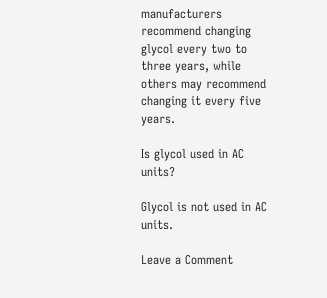manufacturers recommend changing glycol every two to three years, while others may recommend changing it every five years.

Is glycol used in AC units?

Glycol is not used in AC units.

Leave a Comment